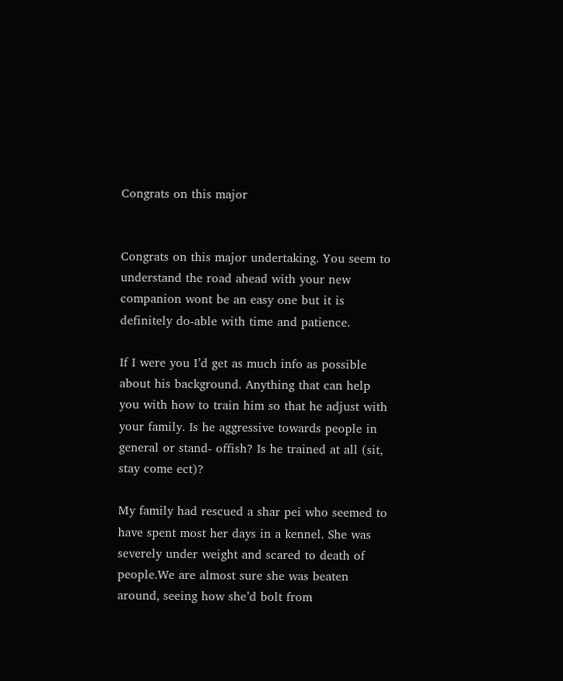Congrats on this major


Congrats on this major undertaking. You seem to understand the road ahead with your new companion wont be an easy one but it is definitely do-able with time and patience.

If I were you I’d get as much info as possible about his background. Anything that can help you with how to train him so that he adjust with your family. Is he aggressive towards people in general or stand- offish? Is he trained at all (sit, stay come ect)?

My family had rescued a shar pei who seemed to have spent most her days in a kennel. She was severely under weight and scared to death of people.We are almost sure she was beaten around, seeing how she’d bolt from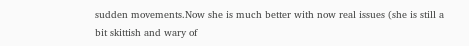sudden movements.Now she is much better with now real issues (she is still a bit skittish and wary of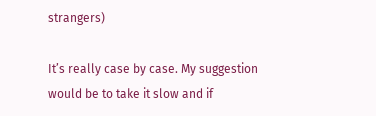strangers)

It’s really case by case. My suggestion would be to take it slow and if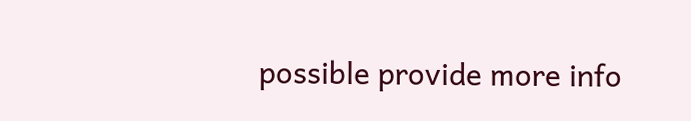possible provide more info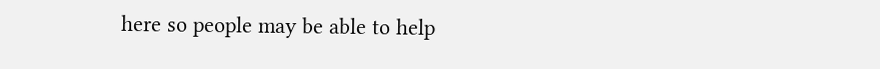here so people may be able to help